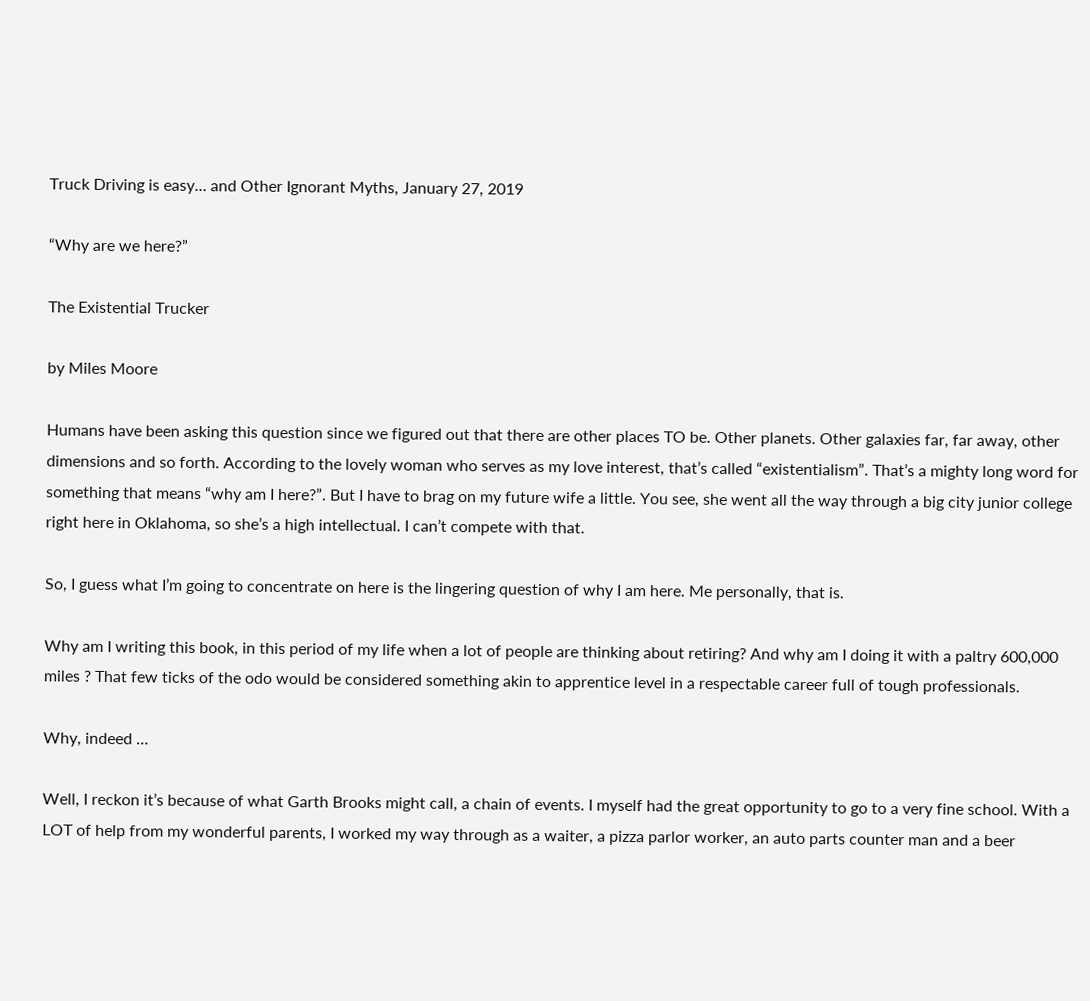Truck Driving is easy… and Other Ignorant Myths, January 27, 2019

“Why are we here?”

The Existential Trucker

by Miles Moore

Humans have been asking this question since we figured out that there are other places TO be. Other planets. Other galaxies far, far away, other dimensions and so forth. According to the lovely woman who serves as my love interest, that’s called “existentialism”. That’s a mighty long word for something that means “why am I here?”. But I have to brag on my future wife a little. You see, she went all the way through a big city junior college right here in Oklahoma, so she’s a high intellectual. I can’t compete with that.

So, I guess what I’m going to concentrate on here is the lingering question of why I am here. Me personally, that is.

Why am I writing this book, in this period of my life when a lot of people are thinking about retiring? And why am I doing it with a paltry 600,000 miles ? That few ticks of the odo would be considered something akin to apprentice level in a respectable career full of tough professionals.

Why, indeed …

Well, I reckon it’s because of what Garth Brooks might call, a chain of events. I myself had the great opportunity to go to a very fine school. With a LOT of help from my wonderful parents, I worked my way through as a waiter, a pizza parlor worker, an auto parts counter man and a beer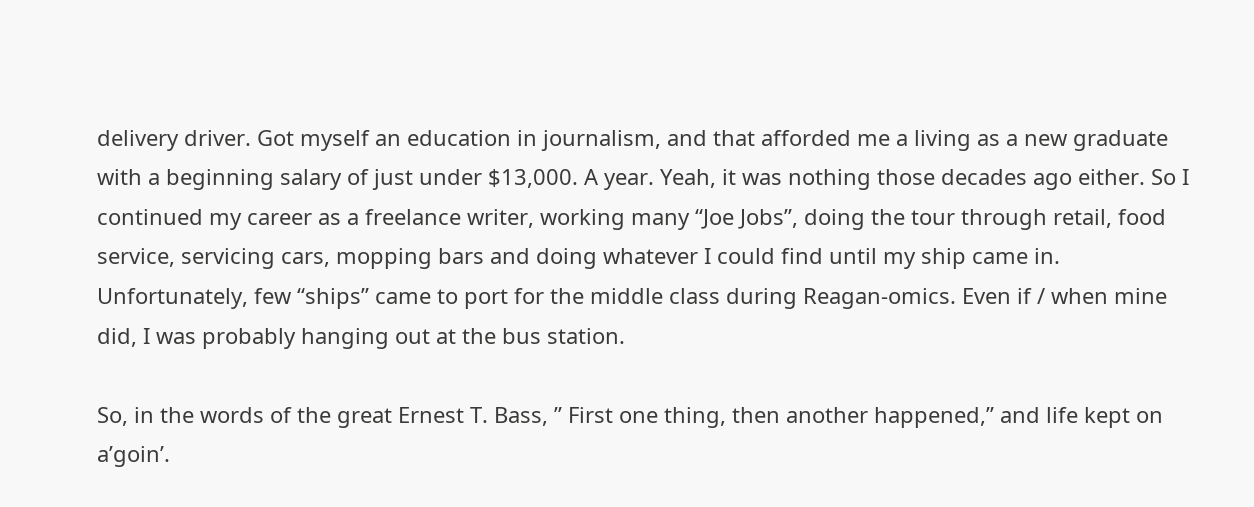delivery driver. Got myself an education in journalism, and that afforded me a living as a new graduate with a beginning salary of just under $13,000. A year. Yeah, it was nothing those decades ago either. So I continued my career as a freelance writer, working many “Joe Jobs”, doing the tour through retail, food service, servicing cars, mopping bars and doing whatever I could find until my ship came in. Unfortunately, few “ships” came to port for the middle class during Reagan-omics. Even if / when mine did, I was probably hanging out at the bus station.

So, in the words of the great Ernest T. Bass, ” First one thing, then another happened,” and life kept on a’goin’.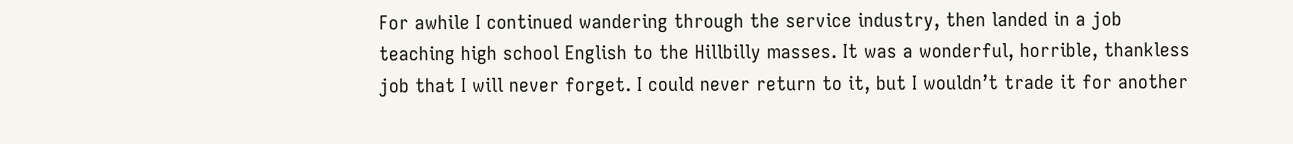For awhile I continued wandering through the service industry, then landed in a job teaching high school English to the Hillbilly masses. It was a wonderful, horrible, thankless job that I will never forget. I could never return to it, but I wouldn’t trade it for another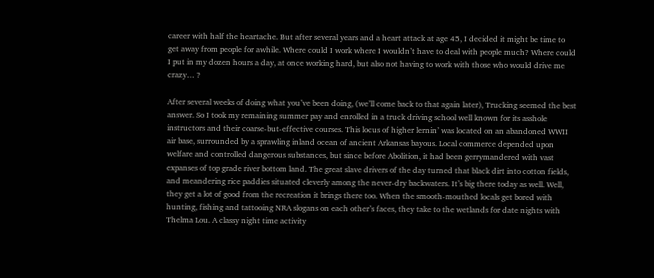career with half the heartache. But after several years and a heart attack at age 45, I decided it might be time to get away from people for awhile. Where could I work where I wouldn’t have to deal with people much? Where could I put in my dozen hours a day, at once working hard, but also not having to work with those who would drive me crazy… ?

After several weeks of doing what you’ve been doing, (we’ll come back to that again later), Trucking seemed the best answer. So I took my remaining summer pay and enrolled in a truck driving school well known for its asshole instructors and their coarse-but-effective courses. This locus of higher lernin’ was located on an abandoned WWII air base, surrounded by a sprawling inland ocean of ancient Arkansas bayous. Local commerce depended upon welfare and controlled dangerous substances, but since before Abolition, it had been gerrymandered with vast expanses of top grade river bottom land. The great slave drivers of the day turned that black dirt into cotton fields, and meandering rice paddies situated cleverly among the never-dry backwaters. It’s big there today as well. Well, they get a lot of good from the recreation it brings there too. When the smooth-mouthed locals get bored with hunting, fishing and tattooing NRA slogans on each other’s faces, they take to the wetlands for date nights with Thelma Lou. A classy night time activity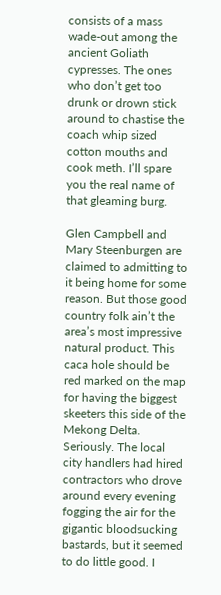consists of a mass wade-out among the ancient Goliath cypresses. The ones who don’t get too drunk or drown stick around to chastise the coach whip sized cotton mouths and cook meth. I’ll spare you the real name of that gleaming burg.

Glen Campbell and Mary Steenburgen are claimed to admitting to it being home for some reason. But those good country folk ain’t the area’s most impressive natural product. This caca hole should be red marked on the map for having the biggest skeeters this side of the Mekong Delta. Seriously. The local city handlers had hired contractors who drove around every evening fogging the air for the gigantic bloodsucking bastards, but it seemed to do little good. I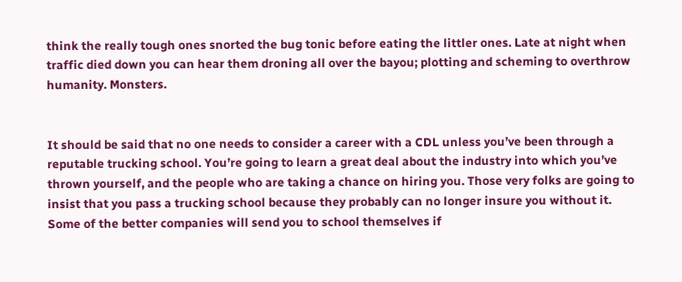think the really tough ones snorted the bug tonic before eating the littler ones. Late at night when traffic died down you can hear them droning all over the bayou; plotting and scheming to overthrow humanity. Monsters.


It should be said that no one needs to consider a career with a CDL unless you’ve been through a reputable trucking school. You’re going to learn a great deal about the industry into which you’ve thrown yourself, and the people who are taking a chance on hiring you. Those very folks are going to insist that you pass a trucking school because they probably can no longer insure you without it. Some of the better companies will send you to school themselves if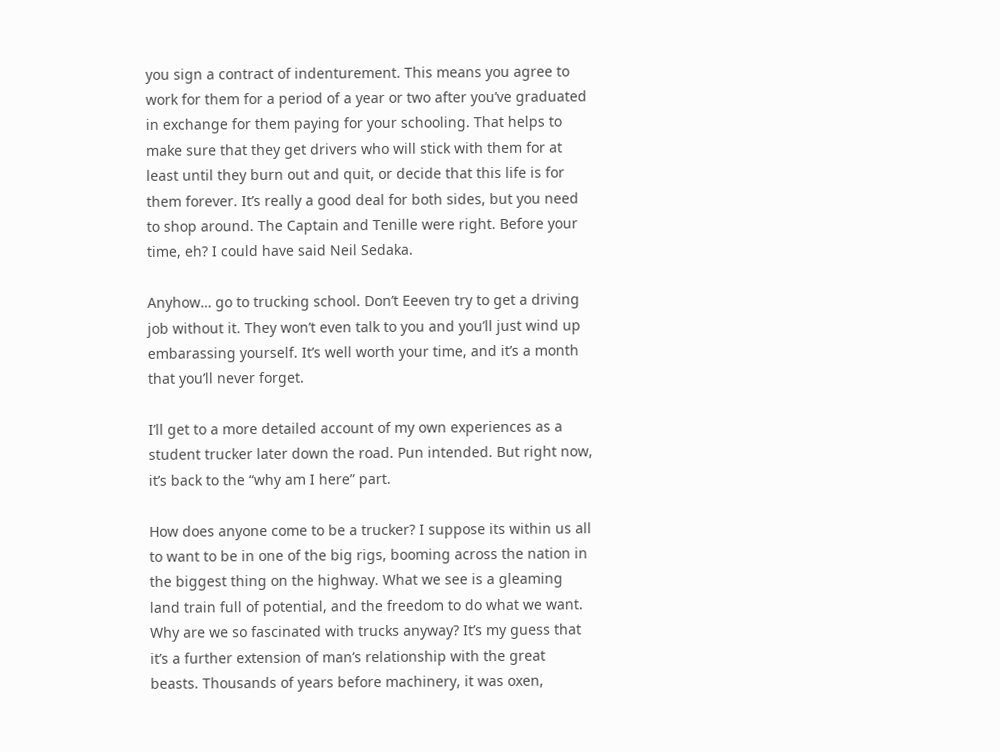you sign a contract of indenturement. This means you agree to work for them for a period of a year or two after you’ve graduated in exchange for them paying for your schooling. That helps to make sure that they get drivers who will stick with them for at least until they burn out and quit, or decide that this life is for them forever. It’s really a good deal for both sides, but you need to shop around. The Captain and Tenille were right. Before your time, eh? I could have said Neil Sedaka.

Anyhow… go to trucking school. Don’t Eeeven try to get a driving job without it. They won’t even talk to you and you’ll just wind up embarassing yourself. It’s well worth your time, and it’s a month that you’ll never forget.

I’ll get to a more detailed account of my own experiences as a student trucker later down the road. Pun intended. But right now, it’s back to the “why am I here” part.

How does anyone come to be a trucker? I suppose its within us all to want to be in one of the big rigs, booming across the nation in the biggest thing on the highway. What we see is a gleaming land train full of potential, and the freedom to do what we want. Why are we so fascinated with trucks anyway? It’s my guess that it’s a further extension of man’s relationship with the great beasts. Thousands of years before machinery, it was oxen,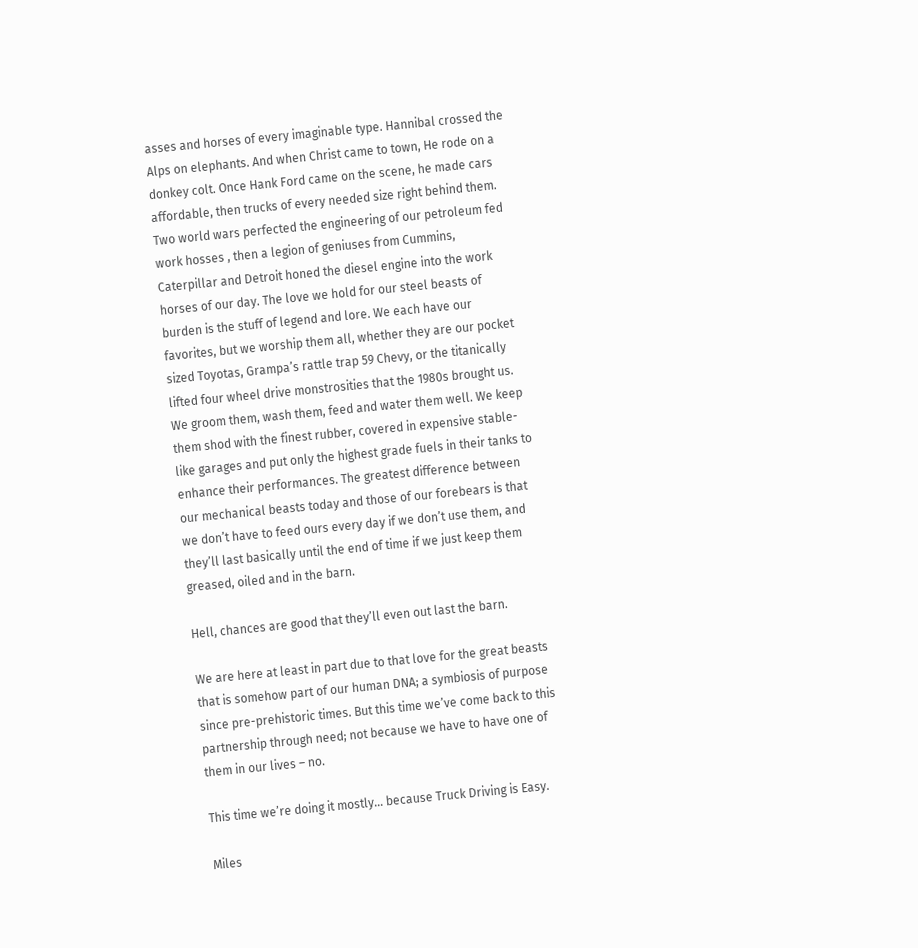asses and horses of every imaginable type. Hannibal crossed the Alps on elephants. And when Christ came to town, He rode on a donkey colt. Once Hank Ford came on the scene, he made cars affordable, then trucks of every needed size right behind them. Two world wars perfected the engineering of our petroleum fed work hosses , then a legion of geniuses from Cummins, Caterpillar and Detroit honed the diesel engine into the work horses of our day. The love we hold for our steel beasts of burden is the stuff of legend and lore. We each have our favorites, but we worship them all, whether they are our pocket sized Toyotas, Grampa’s rattle trap 59 Chevy, or the titanically lifted four wheel drive monstrosities that the 1980s brought us. We groom them, wash them, feed and water them well. We keep them shod with the finest rubber, covered in expensive stable-like garages and put only the highest grade fuels in their tanks to enhance their performances. The greatest difference between our mechanical beasts today and those of our forebears is that we don’t have to feed ours every day if we don’t use them, and they’ll last basically until the end of time if we just keep them greased, oiled and in the barn.

Hell, chances are good that they’ll even out last the barn.

We are here at least in part due to that love for the great beasts that is somehow part of our human DNA; a symbiosis of purpose since pre-prehistoric times. But this time we’ve come back to this partnership through need; not because we have to have one of them in our lives – no.

This time we’re doing it mostly… because Truck Driving is Easy.

Miles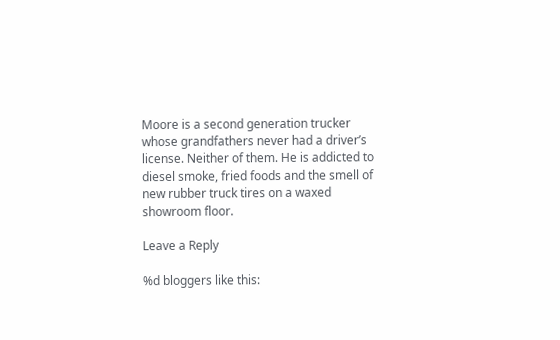Moore is a second generation trucker whose grandfathers never had a driver’s license. Neither of them. He is addicted to diesel smoke, fried foods and the smell of new rubber truck tires on a waxed showroom floor.

Leave a Reply

%d bloggers like this: